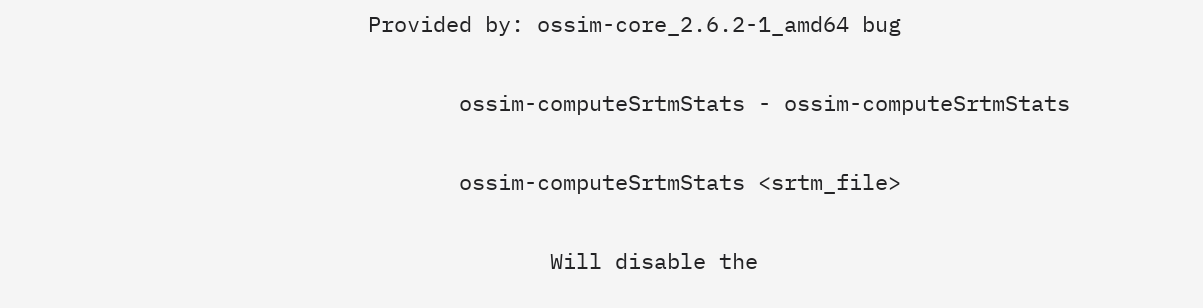Provided by: ossim-core_2.6.2-1_amd64 bug


       ossim-computeSrtmStats - ossim-computeSrtmStats


       ossim-computeSrtmStats <srtm_file>


              Will disable the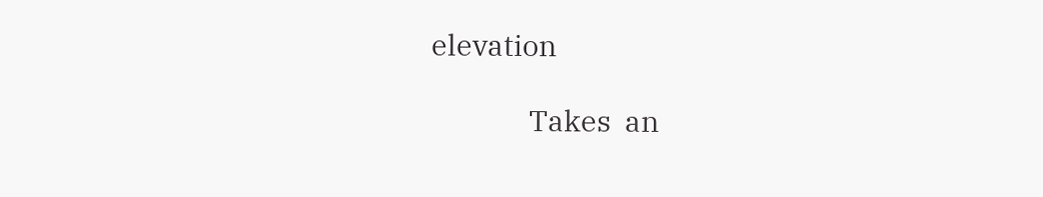elevation

              Takes  an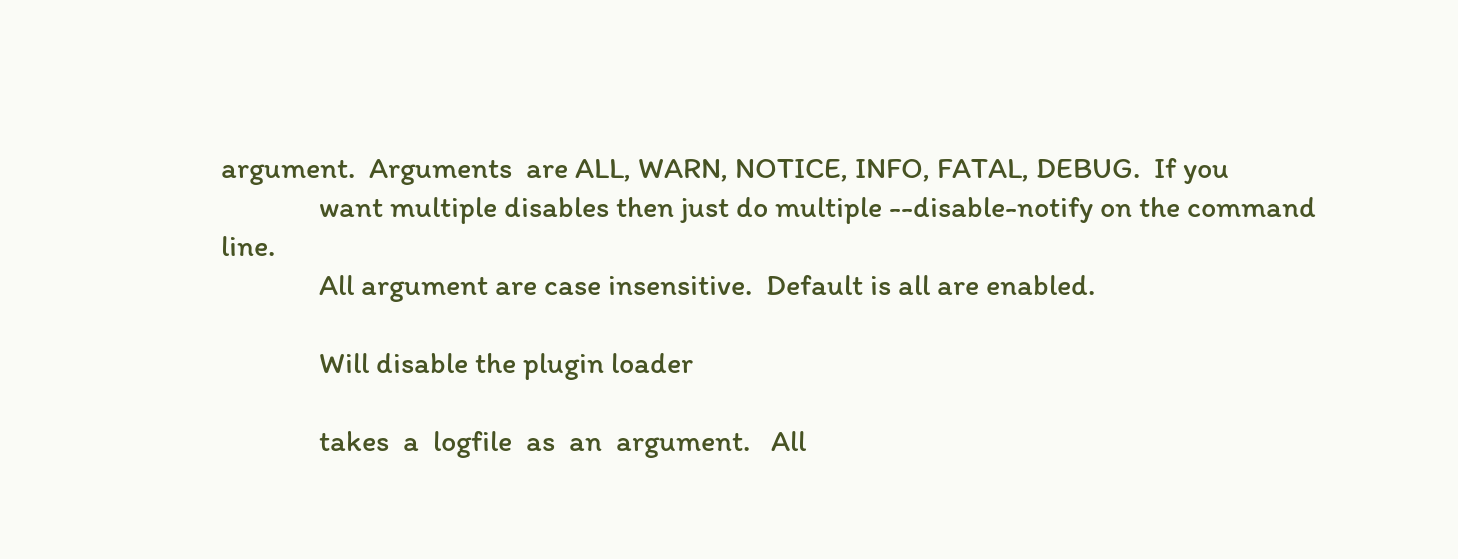argument.  Arguments  are ALL, WARN, NOTICE, INFO, FATAL, DEBUG.  If you
              want multiple disables then just do multiple --disable-notify on the command  line.
              All argument are case insensitive.  Default is all are enabled.

              Will disable the plugin loader

              takes  a  logfile  as  an  argument.   All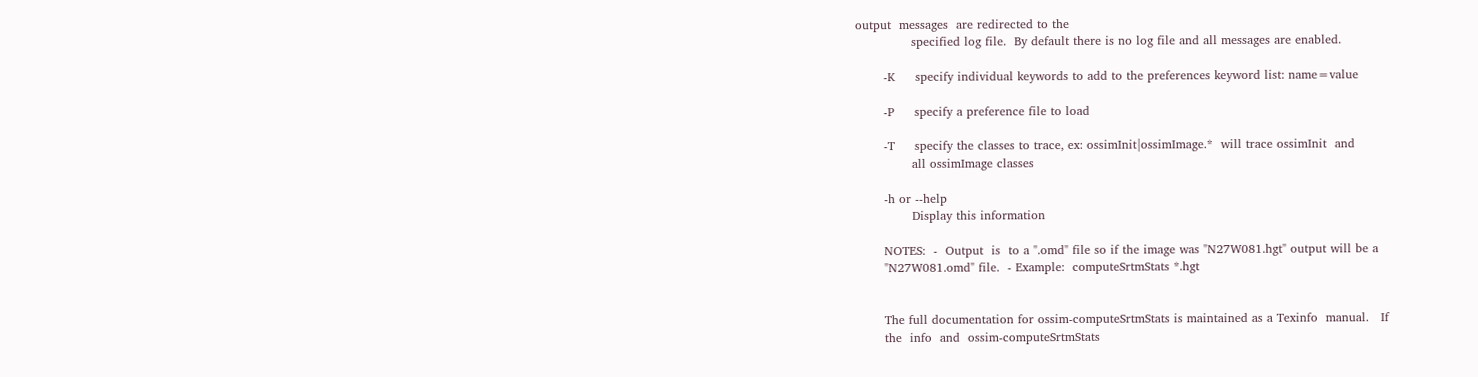output  messages  are redirected to the
              specified log file.  By default there is no log file and all messages are enabled.

       -K     specify individual keywords to add to the preferences keyword list: name=value

       -P     specify a preference file to load

       -T     specify the classes to trace, ex: ossimInit|ossimImage.*  will trace ossimInit  and
              all ossimImage classes

       -h or --help
              Display this information

       NOTES:  -  Output  is  to a ".omd" file so if the image was "N27W081.hgt" output will be a
       "N27W081.omd" file.  - Example:  computeSrtmStats *.hgt


       The full documentation for ossim-computeSrtmStats is maintained as a Texinfo  manual.   If
       the  info  and  ossim-computeSrtmStats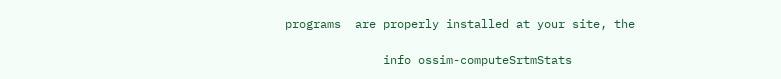programs  are properly installed at your site, the

              info ossim-computeSrtmStats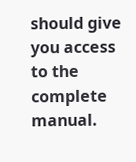should give you access to the complete manual.